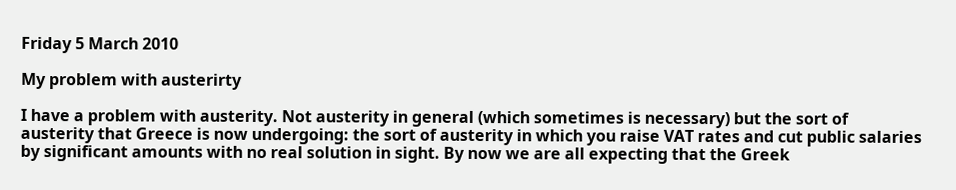Friday 5 March 2010

My problem with austerirty

I have a problem with austerity. Not austerity in general (which sometimes is necessary) but the sort of austerity that Greece is now undergoing: the sort of austerity in which you raise VAT rates and cut public salaries by significant amounts with no real solution in sight. By now we are all expecting that the Greek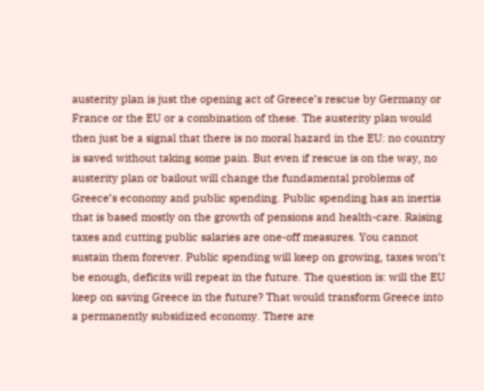austerity plan is just the opening act of Greece’s rescue by Germany or France or the EU or a combination of these. The austerity plan would then just be a signal that there is no moral hazard in the EU: no country is saved without taking some pain. But even if rescue is on the way, no austerity plan or bailout will change the fundamental problems of Greece’s economy and public spending. Public spending has an inertia that is based mostly on the growth of pensions and health-care. Raising taxes and cutting public salaries are one-off measures. You cannot sustain them forever. Public spending will keep on growing, taxes won’t be enough, deficits will repeat in the future. The question is: will the EU keep on saving Greece in the future? That would transform Greece into a permanently subsidized economy. There are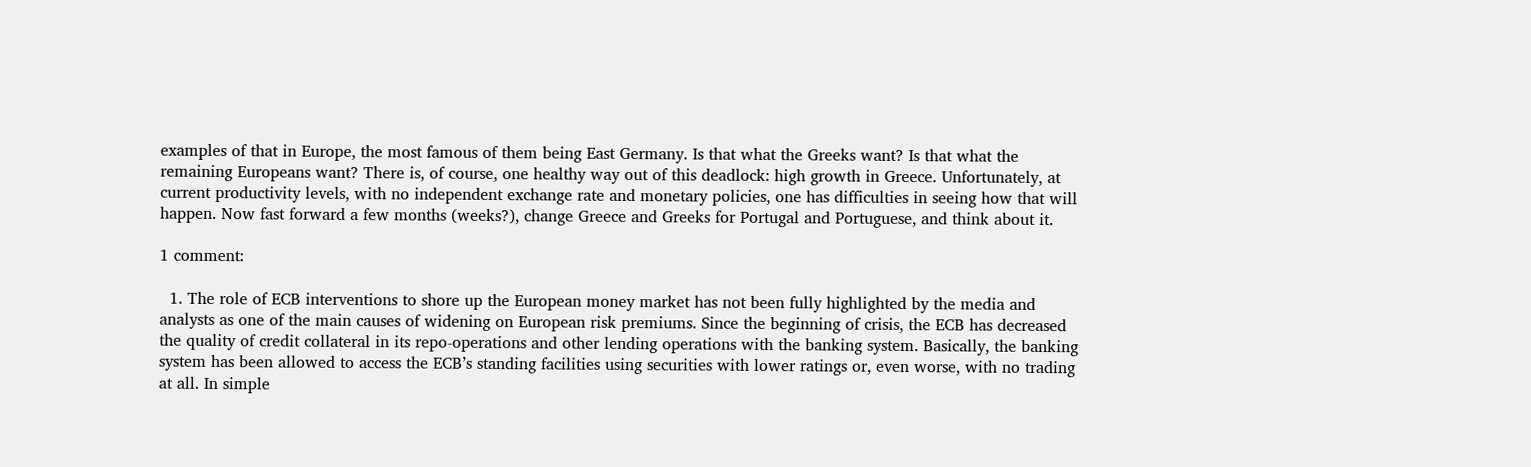examples of that in Europe, the most famous of them being East Germany. Is that what the Greeks want? Is that what the remaining Europeans want? There is, of course, one healthy way out of this deadlock: high growth in Greece. Unfortunately, at current productivity levels, with no independent exchange rate and monetary policies, one has difficulties in seeing how that will happen. Now fast forward a few months (weeks?), change Greece and Greeks for Portugal and Portuguese, and think about it.

1 comment:

  1. The role of ECB interventions to shore up the European money market has not been fully highlighted by the media and analysts as one of the main causes of widening on European risk premiums. Since the beginning of crisis, the ECB has decreased the quality of credit collateral in its repo-operations and other lending operations with the banking system. Basically, the banking system has been allowed to access the ECB’s standing facilities using securities with lower ratings or, even worse, with no trading at all. In simple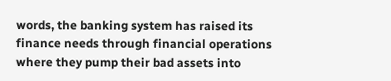words, the banking system has raised its finance needs through financial operations where they pump their bad assets into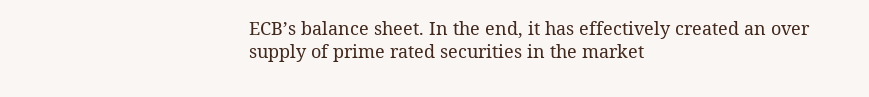ECB’s balance sheet. In the end, it has effectively created an over supply of prime rated securities in the market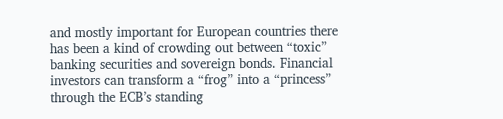and mostly important for European countries there has been a kind of crowding out between “toxic” banking securities and sovereign bonds. Financial investors can transform a “frog” into a “princess” through the ECB’s standing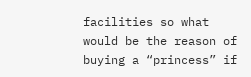facilities so what would be the reason of buying a “princess” if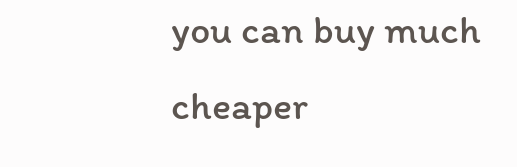you can buy much cheaper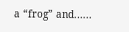a “frog” and.…..